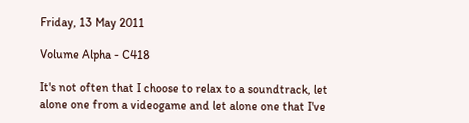Friday, 13 May 2011

Volume Alpha - C418

It's not often that I choose to relax to a soundtrack, let alone one from a videogame and let alone one that I've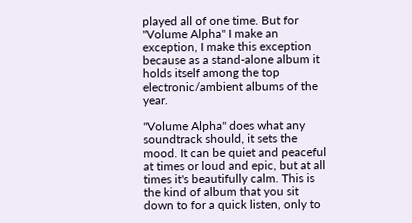played all of one time. But for "Volume Alpha" I make an exception, I make this exception because as a stand-alone album it holds itself among the top electronic/ambient albums of the year.

"Volume Alpha" does what any soundtrack should, it sets the mood. It can be quiet and peaceful at times or loud and epic, but at all times it's beautifully calm. This is the kind of album that you sit down to for a quick listen, only to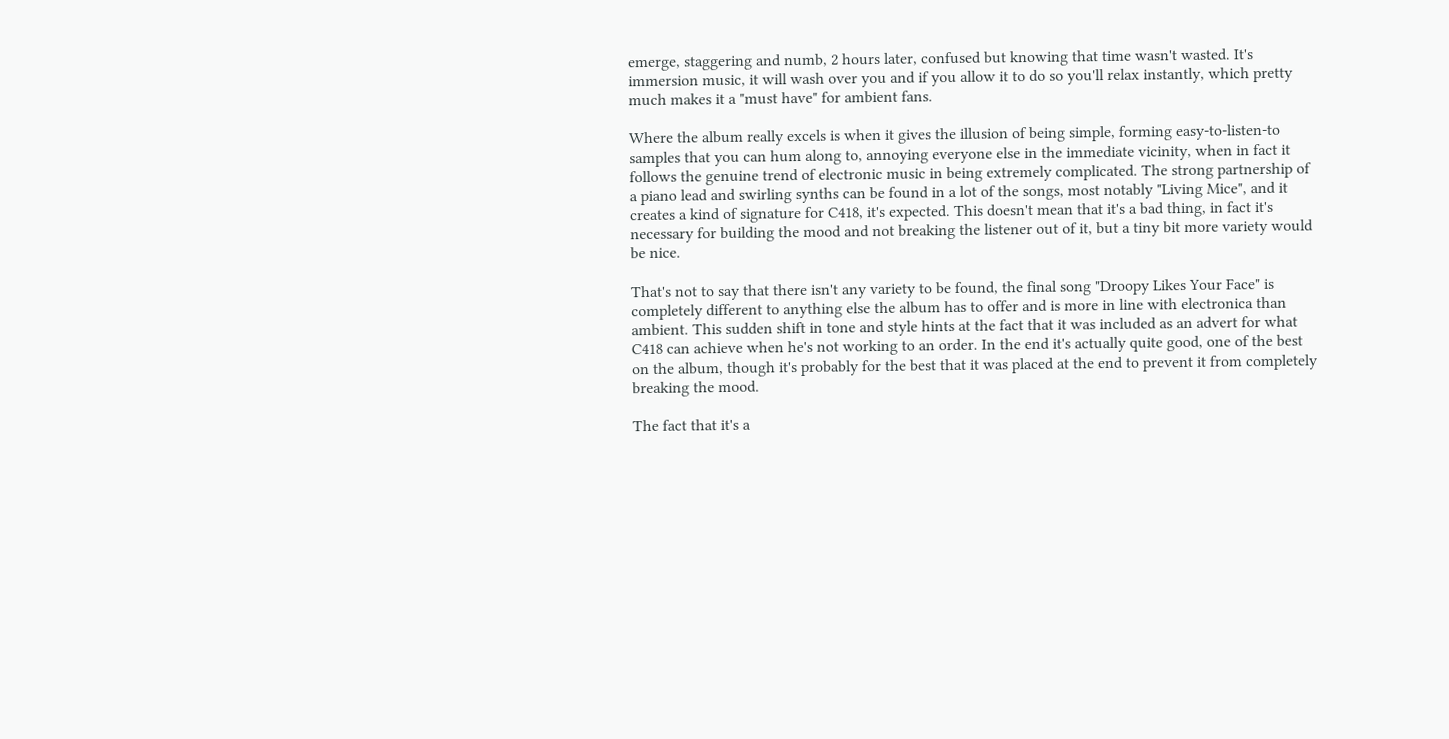emerge, staggering and numb, 2 hours later, confused but knowing that time wasn't wasted. It's immersion music, it will wash over you and if you allow it to do so you'll relax instantly, which pretty much makes it a "must have" for ambient fans.

Where the album really excels is when it gives the illusion of being simple, forming easy-to-listen-to samples that you can hum along to, annoying everyone else in the immediate vicinity, when in fact it follows the genuine trend of electronic music in being extremely complicated. The strong partnership of a piano lead and swirling synths can be found in a lot of the songs, most notably "Living Mice", and it creates a kind of signature for C418, it's expected. This doesn't mean that it's a bad thing, in fact it's necessary for building the mood and not breaking the listener out of it, but a tiny bit more variety would be nice.

That's not to say that there isn't any variety to be found, the final song "Droopy Likes Your Face" is completely different to anything else the album has to offer and is more in line with electronica than ambient. This sudden shift in tone and style hints at the fact that it was included as an advert for what C418 can achieve when he's not working to an order. In the end it's actually quite good, one of the best on the album, though it's probably for the best that it was placed at the end to prevent it from completely breaking the mood.

The fact that it's a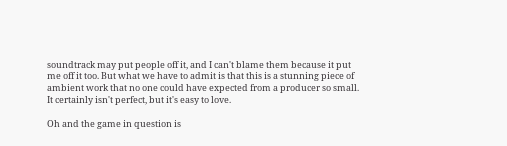soundtrack may put people off it, and I can't blame them because it put me off it too. But what we have to admit is that this is a stunning piece of ambient work that no one could have expected from a producer so small. It certainly isn't perfect, but it's easy to love.

Oh and the game in question is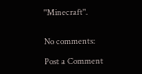"Minecraft".


No comments:

Post a Comment